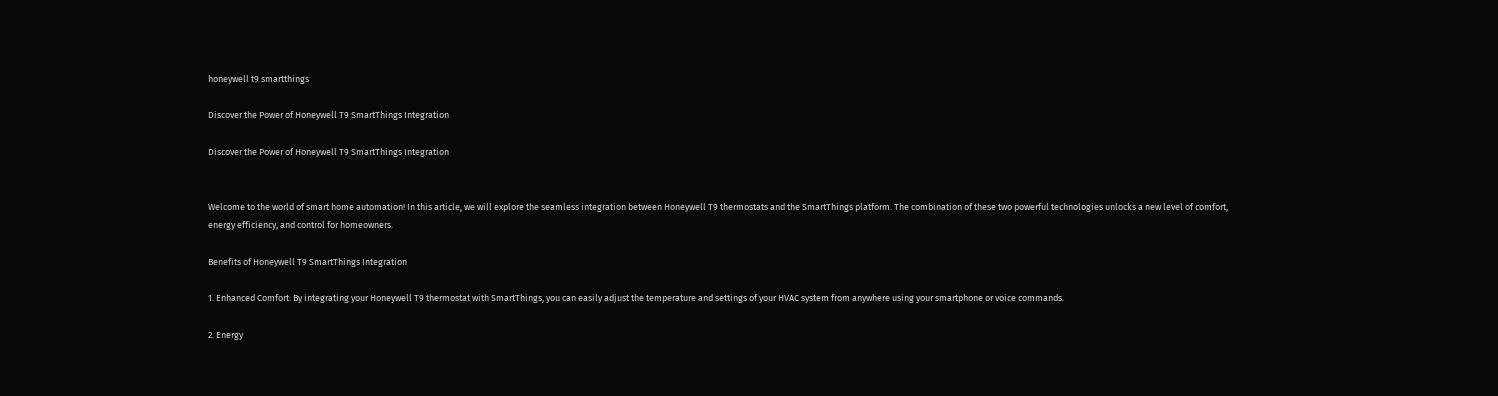honeywell t9 smartthings

Discover the Power of Honeywell T9 SmartThings Integration

Discover the Power of Honeywell T9 SmartThings Integration


Welcome to the world of smart home automation! In this article, we will explore the seamless integration between Honeywell T9 thermostats and the SmartThings platform. The combination of these two powerful technologies unlocks a new level of comfort, energy efficiency, and control for homeowners.

Benefits of Honeywell T9 SmartThings Integration

1. Enhanced Comfort: By integrating your Honeywell T9 thermostat with SmartThings, you can easily adjust the temperature and settings of your HVAC system from anywhere using your smartphone or voice commands.

2. Energy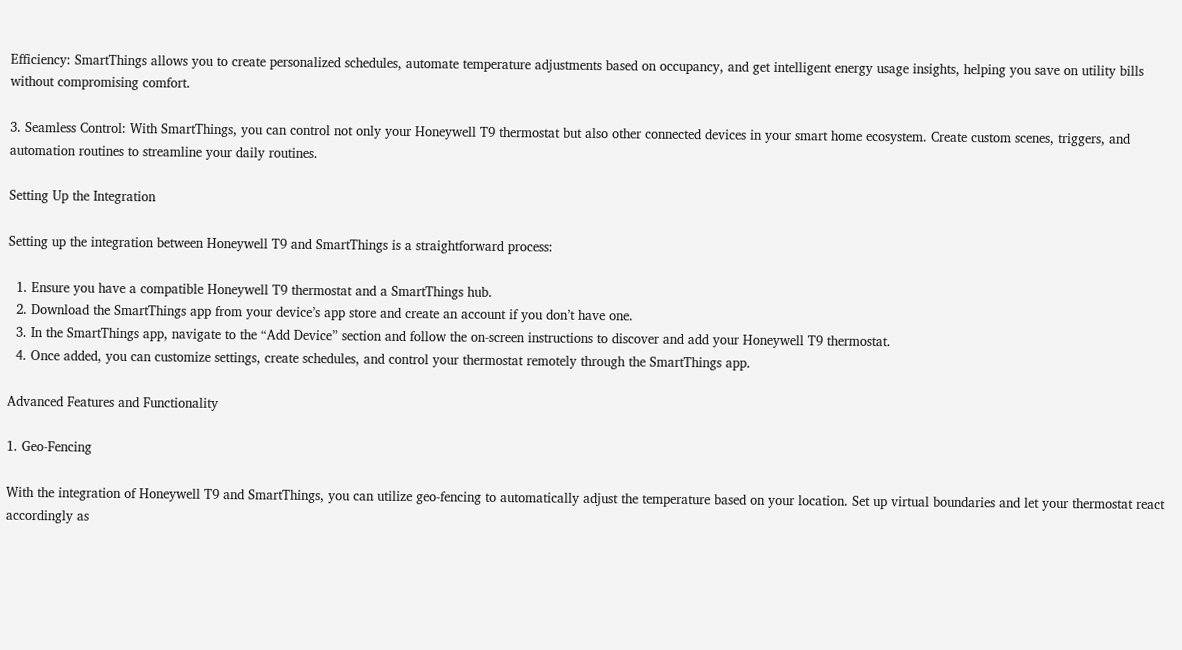Efficiency: SmartThings allows you to create personalized schedules, automate temperature adjustments based on occupancy, and get intelligent energy usage insights, helping you save on utility bills without compromising comfort.

3. Seamless Control: With SmartThings, you can control not only your Honeywell T9 thermostat but also other connected devices in your smart home ecosystem. Create custom scenes, triggers, and automation routines to streamline your daily routines.

Setting Up the Integration

Setting up the integration between Honeywell T9 and SmartThings is a straightforward process:

  1. Ensure you have a compatible Honeywell T9 thermostat and a SmartThings hub.
  2. Download the SmartThings app from your device’s app store and create an account if you don’t have one.
  3. In the SmartThings app, navigate to the “Add Device” section and follow the on-screen instructions to discover and add your Honeywell T9 thermostat.
  4. Once added, you can customize settings, create schedules, and control your thermostat remotely through the SmartThings app.

Advanced Features and Functionality

1. Geo-Fencing

With the integration of Honeywell T9 and SmartThings, you can utilize geo-fencing to automatically adjust the temperature based on your location. Set up virtual boundaries and let your thermostat react accordingly as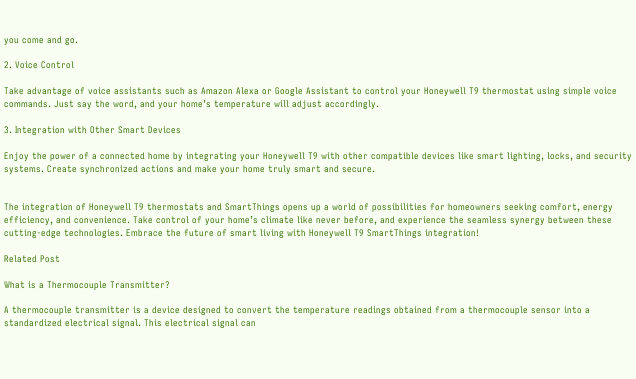you come and go.

2. Voice Control

Take advantage of voice assistants such as Amazon Alexa or Google Assistant to control your Honeywell T9 thermostat using simple voice commands. Just say the word, and your home’s temperature will adjust accordingly.

3. Integration with Other Smart Devices

Enjoy the power of a connected home by integrating your Honeywell T9 with other compatible devices like smart lighting, locks, and security systems. Create synchronized actions and make your home truly smart and secure.


The integration of Honeywell T9 thermostats and SmartThings opens up a world of possibilities for homeowners seeking comfort, energy efficiency, and convenience. Take control of your home’s climate like never before, and experience the seamless synergy between these cutting-edge technologies. Embrace the future of smart living with Honeywell T9 SmartThings integration!

Related Post

What is a Thermocouple Transmitter?

A thermocouple transmitter is a device designed to convert the temperature readings obtained from a thermocouple sensor into a standardized electrical signal. This electrical signal can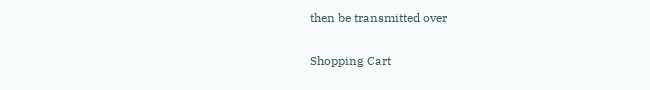then be transmitted over

Shopping Cart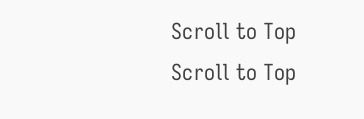Scroll to Top
Scroll to Top